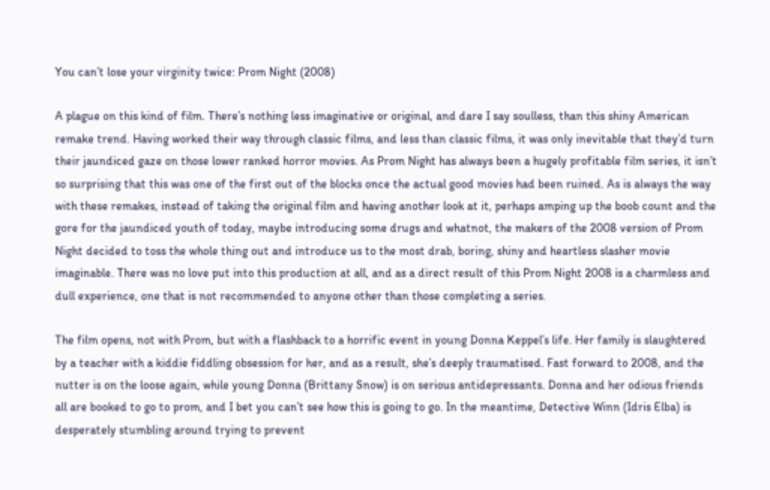You can’t lose your virginity twice: Prom Night (2008)

A plague on this kind of film. There’s nothing less imaginative or original, and dare I say soulless, than this shiny American remake trend. Having worked their way through classic films, and less than classic films, it was only inevitable that they’d turn their jaundiced gaze on those lower ranked horror movies. As Prom Night has always been a hugely profitable film series, it isn’t so surprising that this was one of the first out of the blocks once the actual good movies had been ruined. As is always the way with these remakes, instead of taking the original film and having another look at it, perhaps amping up the boob count and the gore for the jaundiced youth of today, maybe introducing some drugs and whatnot, the makers of the 2008 version of Prom Night decided to toss the whole thing out and introduce us to the most drab, boring, shiny and heartless slasher movie imaginable. There was no love put into this production at all, and as a direct result of this Prom Night 2008 is a charmless and dull experience, one that is not recommended to anyone other than those completing a series.

The film opens, not with Prom, but with a flashback to a horrific event in young Donna Keppel’s life. Her family is slaughtered by a teacher with a kiddie fiddling obsession for her, and as a result, she’s deeply traumatised. Fast forward to 2008, and the nutter is on the loose again, while young Donna (Brittany Snow) is on serious antidepressants. Donna and her odious friends all are booked to go to prom, and I bet you can’t see how this is going to go. In the meantime, Detective Winn (Idris Elba) is desperately stumbling around trying to prevent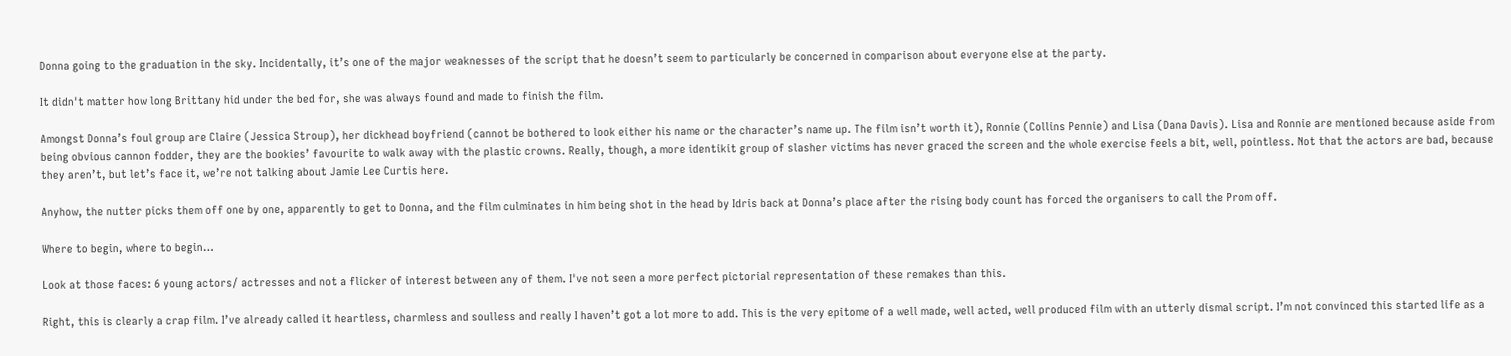Donna going to the graduation in the sky. Incidentally, it’s one of the major weaknesses of the script that he doesn’t seem to particularly be concerned in comparison about everyone else at the party.

It didn't matter how long Brittany hid under the bed for, she was always found and made to finish the film.

Amongst Donna’s foul group are Claire (Jessica Stroup), her dickhead boyfriend (cannot be bothered to look either his name or the character’s name up. The film isn’t worth it), Ronnie (Collins Pennie) and Lisa (Dana Davis). Lisa and Ronnie are mentioned because aside from being obvious cannon fodder, they are the bookies’ favourite to walk away with the plastic crowns. Really, though, a more identikit group of slasher victims has never graced the screen and the whole exercise feels a bit, well, pointless. Not that the actors are bad, because they aren’t, but let’s face it, we’re not talking about Jamie Lee Curtis here.

Anyhow, the nutter picks them off one by one, apparently to get to Donna, and the film culminates in him being shot in the head by Idris back at Donna’s place after the rising body count has forced the organisers to call the Prom off.

Where to begin, where to begin…

Look at those faces: 6 young actors/ actresses and not a flicker of interest between any of them. I've not seen a more perfect pictorial representation of these remakes than this.

Right, this is clearly a crap film. I’ve already called it heartless, charmless and soulless and really I haven’t got a lot more to add. This is the very epitome of a well made, well acted, well produced film with an utterly dismal script. I’m not convinced this started life as a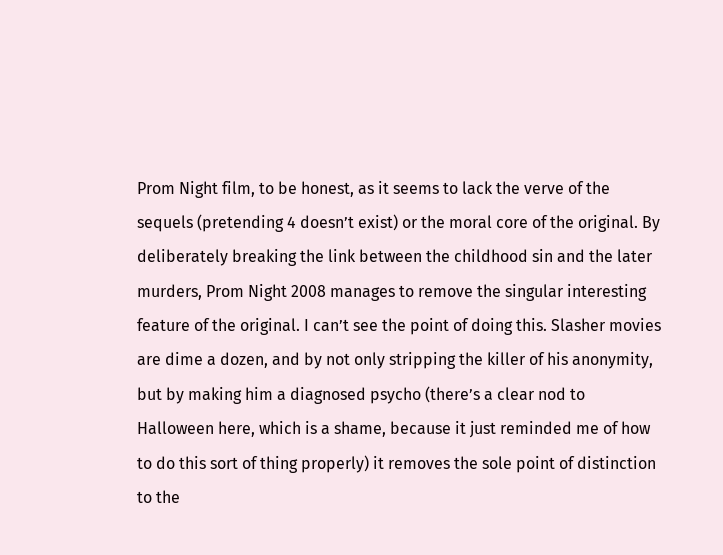Prom Night film, to be honest, as it seems to lack the verve of the sequels (pretending 4 doesn’t exist) or the moral core of the original. By deliberately breaking the link between the childhood sin and the later murders, Prom Night 2008 manages to remove the singular interesting feature of the original. I can’t see the point of doing this. Slasher movies are dime a dozen, and by not only stripping the killer of his anonymity, but by making him a diagnosed psycho (there’s a clear nod to Halloween here, which is a shame, because it just reminded me of how to do this sort of thing properly) it removes the sole point of distinction to the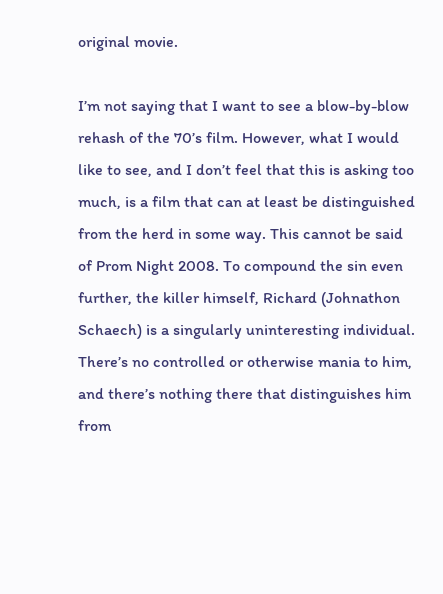original movie.

I’m not saying that I want to see a blow-by-blow rehash of the 70’s film. However, what I would like to see, and I don’t feel that this is asking too much, is a film that can at least be distinguished from the herd in some way. This cannot be said of Prom Night 2008. To compound the sin even further, the killer himself, Richard (Johnathon Schaech) is a singularly uninteresting individual. There’s no controlled or otherwise mania to him, and there’s nothing there that distinguishes him from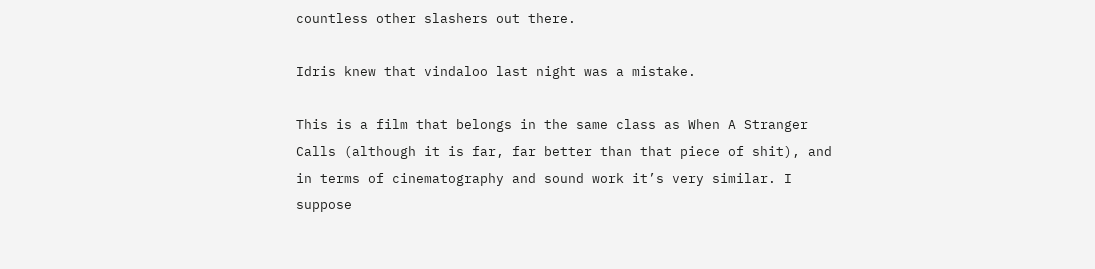countless other slashers out there.

Idris knew that vindaloo last night was a mistake.

This is a film that belongs in the same class as When A Stranger Calls (although it is far, far better than that piece of shit), and in terms of cinematography and sound work it’s very similar. I suppose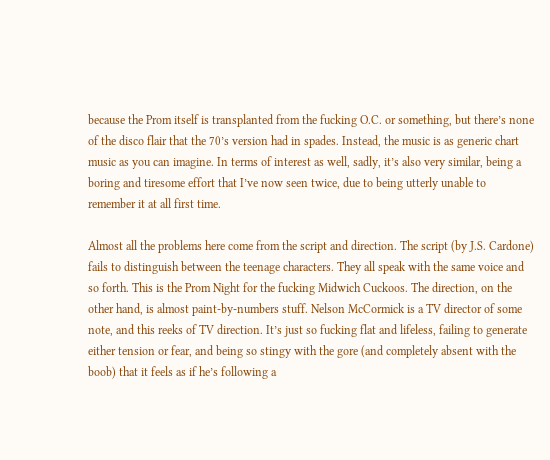because the Prom itself is transplanted from the fucking O.C. or something, but there’s none of the disco flair that the 70’s version had in spades. Instead, the music is as generic chart music as you can imagine. In terms of interest as well, sadly, it’s also very similar, being a boring and tiresome effort that I’ve now seen twice, due to being utterly unable to remember it at all first time.

Almost all the problems here come from the script and direction. The script (by J.S. Cardone) fails to distinguish between the teenage characters. They all speak with the same voice and so forth. This is the Prom Night for the fucking Midwich Cuckoos. The direction, on the other hand, is almost paint-by-numbers stuff. Nelson McCormick is a TV director of some note, and this reeks of TV direction. It’s just so fucking flat and lifeless, failing to generate either tension or fear, and being so stingy with the gore (and completely absent with the boob) that it feels as if he’s following a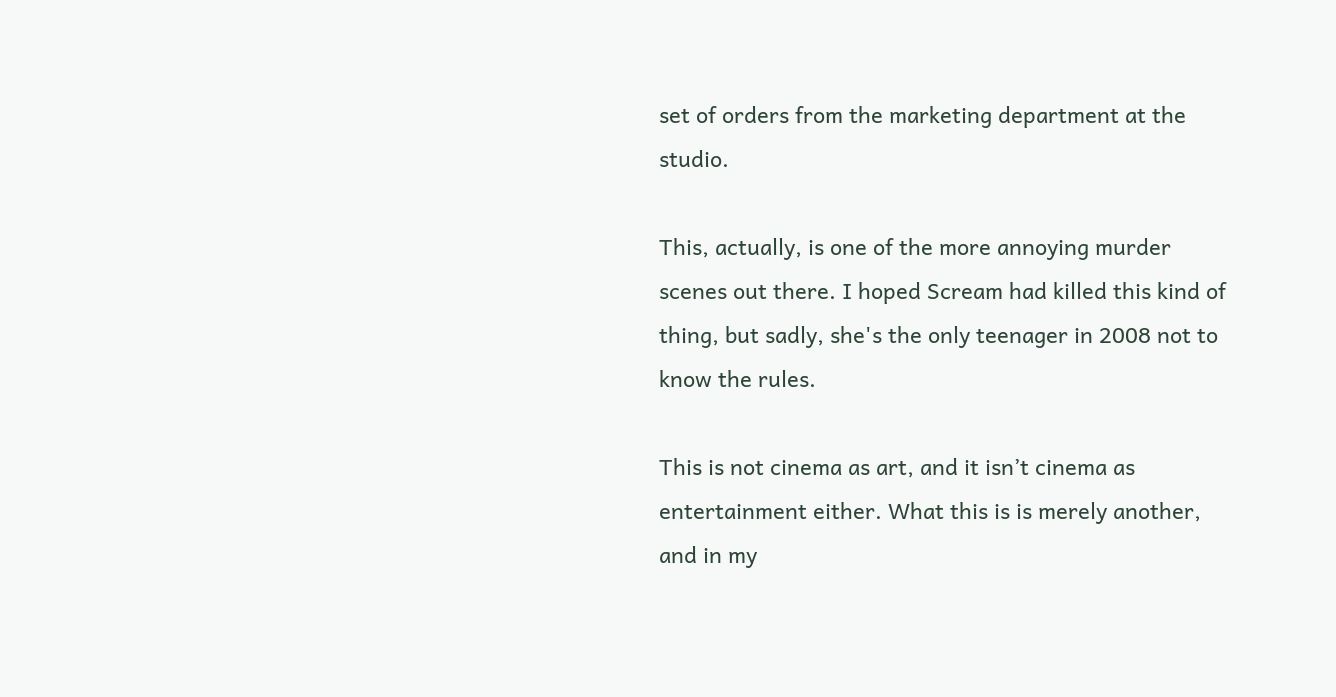set of orders from the marketing department at the studio.

This, actually, is one of the more annoying murder scenes out there. I hoped Scream had killed this kind of thing, but sadly, she's the only teenager in 2008 not to know the rules.

This is not cinema as art, and it isn’t cinema as entertainment either. What this is is merely another, and in my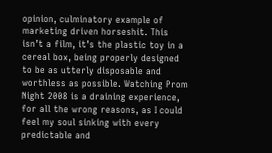opinion, culminatory example of marketing driven horseshit. This isn’t a film, it’s the plastic toy in a cereal box, being properly designed to be as utterly disposable and worthless as possible. Watching Prom Night 2008 is a draining experience, for all the wrong reasons, as I could feel my soul sinking with every predictable and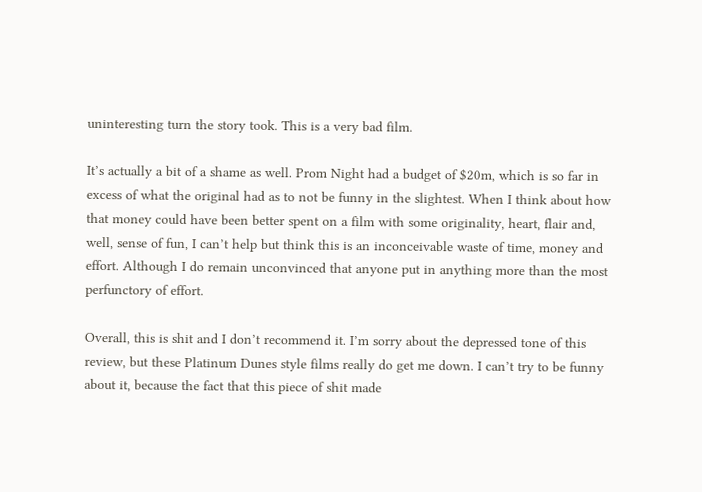uninteresting turn the story took. This is a very bad film.

It’s actually a bit of a shame as well. Prom Night had a budget of $20m, which is so far in excess of what the original had as to not be funny in the slightest. When I think about how that money could have been better spent on a film with some originality, heart, flair and, well, sense of fun, I can’t help but think this is an inconceivable waste of time, money and effort. Although I do remain unconvinced that anyone put in anything more than the most perfunctory of effort.

Overall, this is shit and I don’t recommend it. I’m sorry about the depressed tone of this review, but these Platinum Dunes style films really do get me down. I can’t try to be funny about it, because the fact that this piece of shit made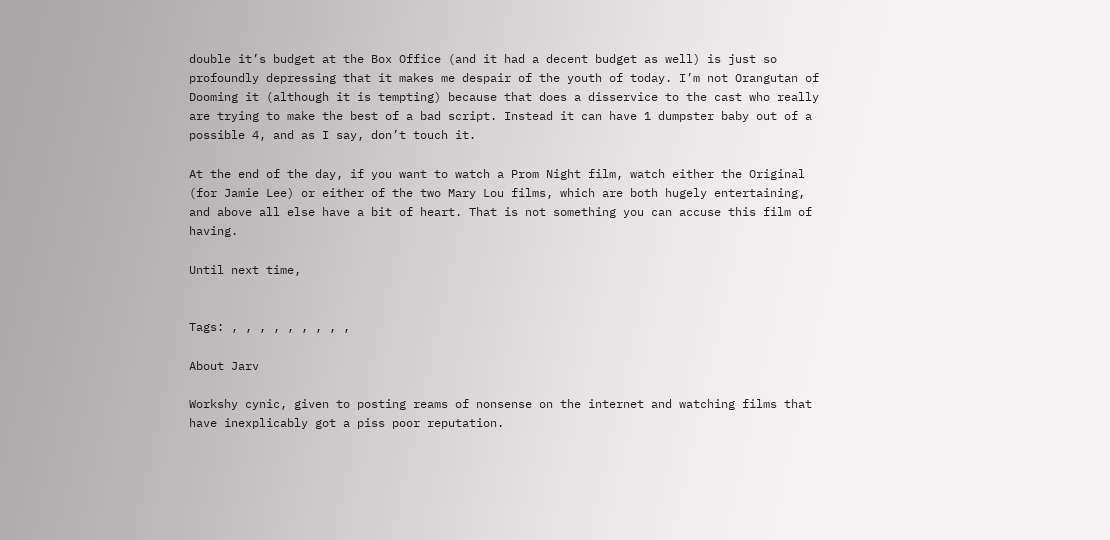double it’s budget at the Box Office (and it had a decent budget as well) is just so profoundly depressing that it makes me despair of the youth of today. I’m not Orangutan of Dooming it (although it is tempting) because that does a disservice to the cast who really are trying to make the best of a bad script. Instead it can have 1 dumpster baby out of a possible 4, and as I say, don’t touch it.

At the end of the day, if you want to watch a Prom Night film, watch either the Original (for Jamie Lee) or either of the two Mary Lou films, which are both hugely entertaining, and above all else have a bit of heart. That is not something you can accuse this film of having.

Until next time,


Tags: , , , , , , , , ,

About Jarv

Workshy cynic, given to posting reams of nonsense on the internet and watching films that have inexplicably got a piss poor reputation.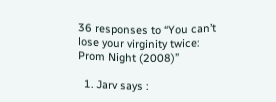36 responses to “You can’t lose your virginity twice: Prom Night (2008)”

  1. Jarv says :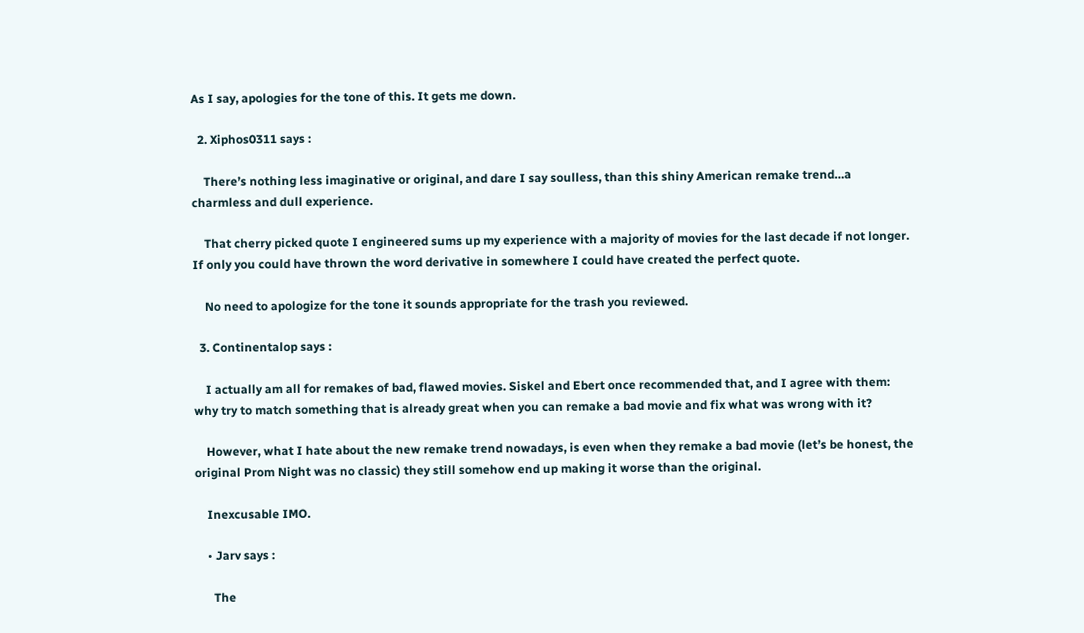As I say, apologies for the tone of this. It gets me down.

  2. Xiphos0311 says :

    There’s nothing less imaginative or original, and dare I say soulless, than this shiny American remake trend…a charmless and dull experience.

    That cherry picked quote I engineered sums up my experience with a majority of movies for the last decade if not longer. If only you could have thrown the word derivative in somewhere I could have created the perfect quote.

    No need to apologize for the tone it sounds appropriate for the trash you reviewed.

  3. Continentalop says :

    I actually am all for remakes of bad, flawed movies. Siskel and Ebert once recommended that, and I agree with them: why try to match something that is already great when you can remake a bad movie and fix what was wrong with it?

    However, what I hate about the new remake trend nowadays, is even when they remake a bad movie (let’s be honest, the original Prom Night was no classic) they still somehow end up making it worse than the original.

    Inexcusable IMO.

    • Jarv says :

      The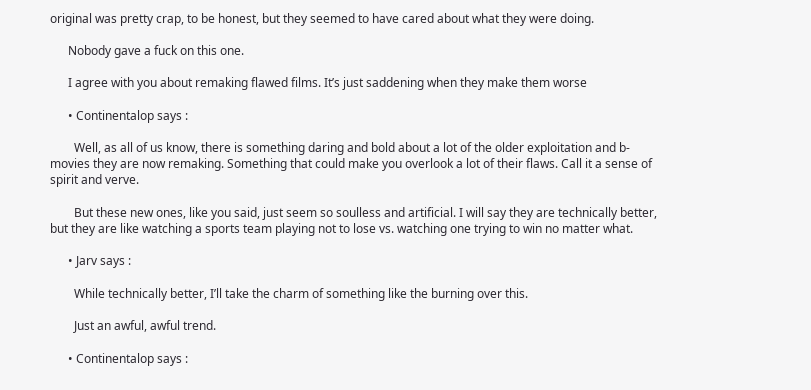original was pretty crap, to be honest, but they seemed to have cared about what they were doing.

      Nobody gave a fuck on this one.

      I agree with you about remaking flawed films. It’s just saddening when they make them worse

      • Continentalop says :

        Well, as all of us know, there is something daring and bold about a lot of the older exploitation and b-movies they are now remaking. Something that could make you overlook a lot of their flaws. Call it a sense of spirit and verve.

        But these new ones, like you said, just seem so soulless and artificial. I will say they are technically better, but they are like watching a sports team playing not to lose vs. watching one trying to win no matter what.

      • Jarv says :

        While technically better, I’ll take the charm of something like the burning over this.

        Just an awful, awful trend.

      • Continentalop says :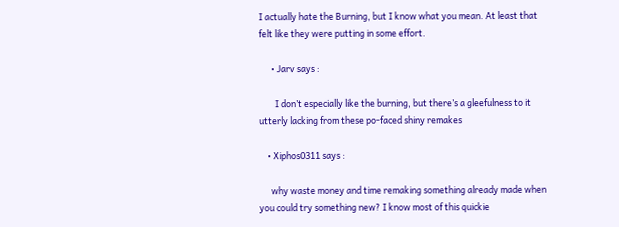I actually hate the Burning, but I know what you mean. At least that felt like they were putting in some effort.

      • Jarv says :

        I don’t especially like the burning, but there’s a gleefulness to it utterly lacking from these po-faced shiny remakes

    • Xiphos0311 says :

      why waste money and time remaking something already made when you could try something new? I know most of this quickie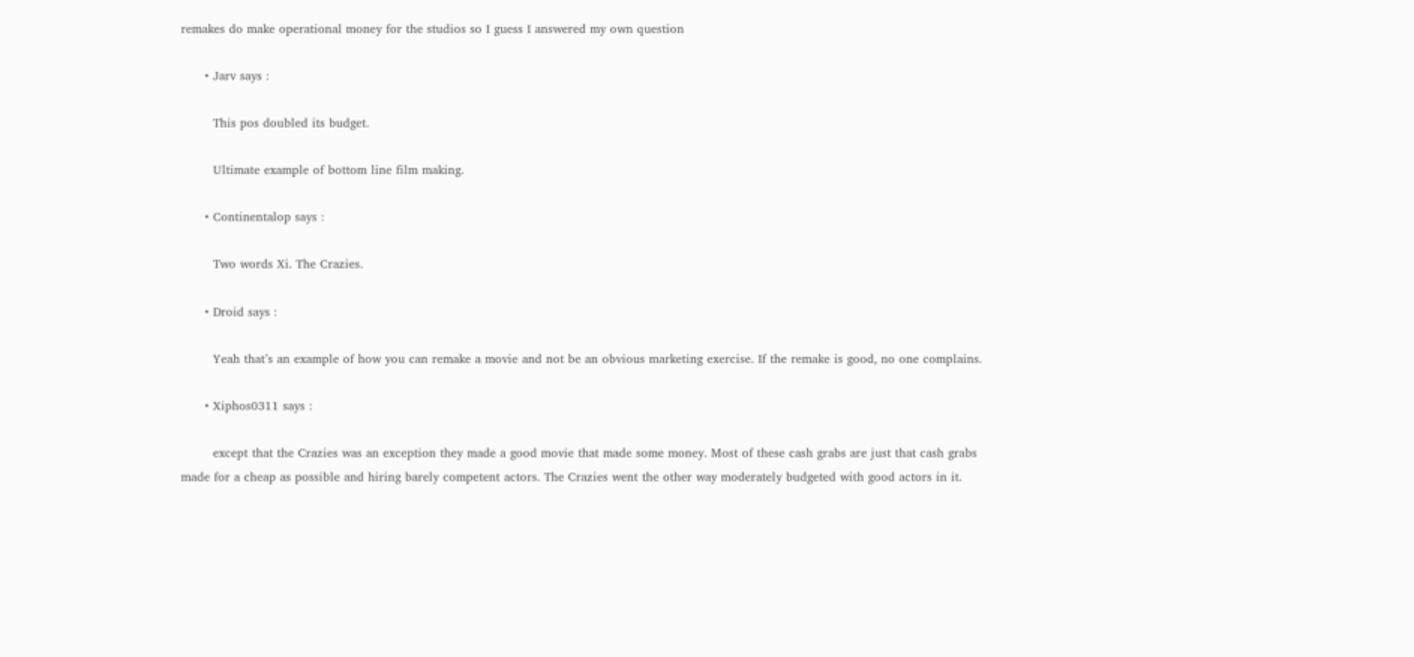remakes do make operational money for the studios so I guess I answered my own question

      • Jarv says :

        This pos doubled its budget.

        Ultimate example of bottom line film making.

      • Continentalop says :

        Two words Xi. The Crazies.

      • Droid says :

        Yeah that’s an example of how you can remake a movie and not be an obvious marketing exercise. If the remake is good, no one complains.

      • Xiphos0311 says :

        except that the Crazies was an exception they made a good movie that made some money. Most of these cash grabs are just that cash grabs made for a cheap as possible and hiring barely competent actors. The Crazies went the other way moderately budgeted with good actors in it.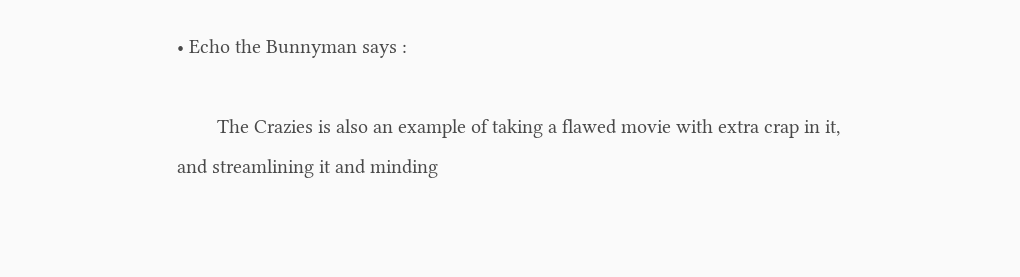• Echo the Bunnyman says :

        The Crazies is also an example of taking a flawed movie with extra crap in it, and streamlining it and minding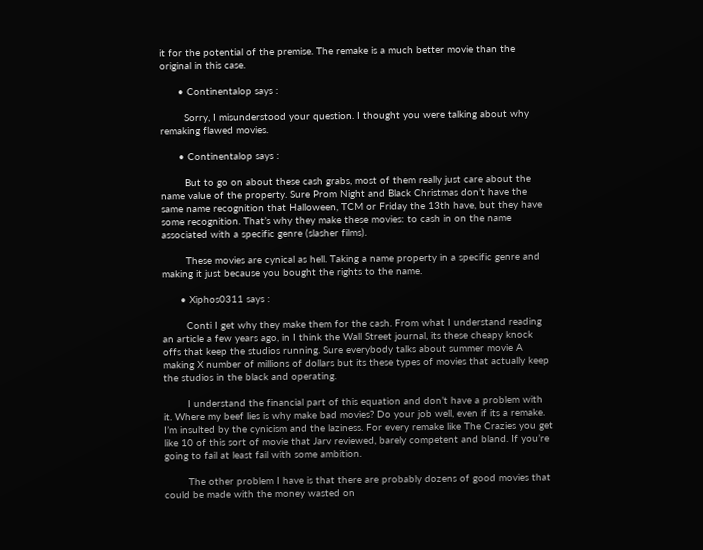it for the potential of the premise. The remake is a much better movie than the original in this case.

      • Continentalop says :

        Sorry, I misunderstood your question. I thought you were talking about why remaking flawed movies.

      • Continentalop says :

        But to go on about these cash grabs, most of them really just care about the name value of the property. Sure Prom Night and Black Christmas don’t have the same name recognition that Halloween, TCM or Friday the 13th have, but they have some recognition. That’s why they make these movies: to cash in on the name associated with a specific genre (slasher films).

        These movies are cynical as hell. Taking a name property in a specific genre and making it just because you bought the rights to the name.

      • Xiphos0311 says :

        Conti I get why they make them for the cash. From what I understand reading an article a few years ago, in I think the Wall Street journal, its these cheapy knock offs that keep the studios running. Sure everybody talks about summer movie A making X number of millions of dollars but its these types of movies that actually keep the studios in the black and operating.

        I understand the financial part of this equation and don’t have a problem with it. Where my beef lies is why make bad movies? Do your job well, even if its a remake. I’m insulted by the cynicism and the laziness. For every remake like The Crazies you get like 10 of this sort of movie that Jarv reviewed, barely competent and bland. If you’re going to fail at least fail with some ambition.

        The other problem I have is that there are probably dozens of good movies that could be made with the money wasted on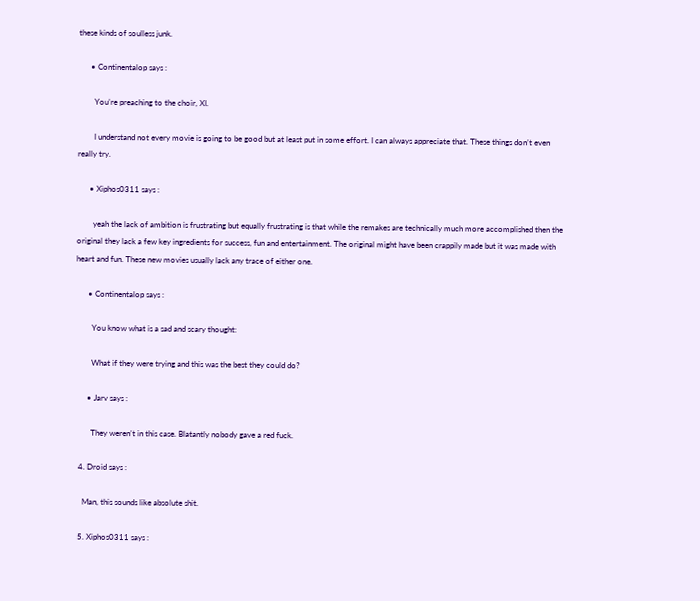these kinds of soulless junk.

      • Continentalop says :

        You’re preaching to the choir, XI.

        I understand not every movie is going to be good but at least put in some effort. I can always appreciate that. These things don’t even really try.

      • Xiphos0311 says :

        yeah the lack of ambition is frustrating but equally frustrating is that while the remakes are technically much more accomplished then the original they lack a few key ingredients for success, fun and entertainment. The original might have been crappily made but it was made with heart and fun. These new movies usually lack any trace of either one.

      • Continentalop says :

        You know what is a sad and scary thought:

        What if they were trying and this was the best they could do?

      • Jarv says :

        They weren’t in this case. Blatantly nobody gave a red fuck.

  4. Droid says :

    Man, this sounds like absolute shit.

  5. Xiphos0311 says :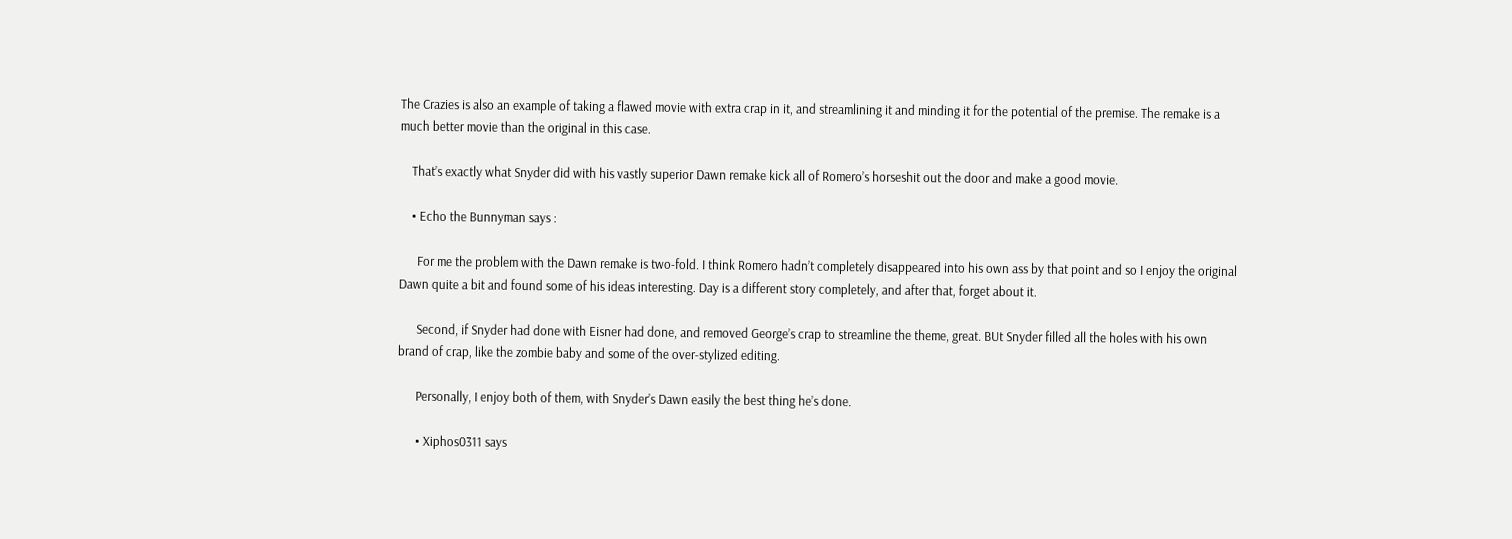The Crazies is also an example of taking a flawed movie with extra crap in it, and streamlining it and minding it for the potential of the premise. The remake is a much better movie than the original in this case.

    That’s exactly what Snyder did with his vastly superior Dawn remake kick all of Romero’s horseshit out the door and make a good movie.

    • Echo the Bunnyman says :

      For me the problem with the Dawn remake is two-fold. I think Romero hadn’t completely disappeared into his own ass by that point and so I enjoy the original Dawn quite a bit and found some of his ideas interesting. Day is a different story completely, and after that, forget about it.

      Second, if Snyder had done with Eisner had done, and removed George’s crap to streamline the theme, great. BUt Snyder filled all the holes with his own brand of crap, like the zombie baby and some of the over-stylized editing.

      Personally, I enjoy both of them, with Snyder’s Dawn easily the best thing he’s done.

      • Xiphos0311 says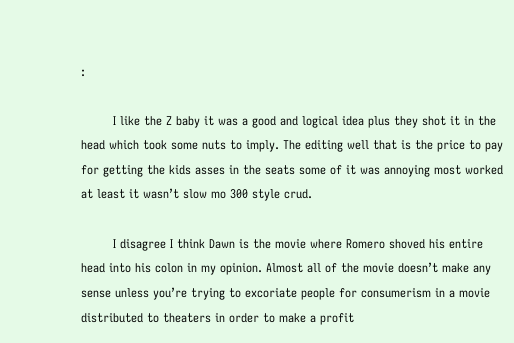:

        I like the Z baby it was a good and logical idea plus they shot it in the head which took some nuts to imply. The editing well that is the price to pay for getting the kids asses in the seats some of it was annoying most worked at least it wasn’t slow mo 300 style crud.

        I disagree I think Dawn is the movie where Romero shoved his entire head into his colon in my opinion. Almost all of the movie doesn’t make any sense unless you’re trying to excoriate people for consumerism in a movie distributed to theaters in order to make a profit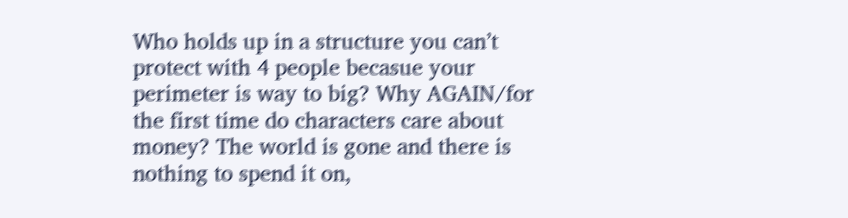Who holds up in a structure you can’t protect with 4 people becasue your perimeter is way to big? Why AGAIN/for the first time do characters care about money? The world is gone and there is nothing to spend it on,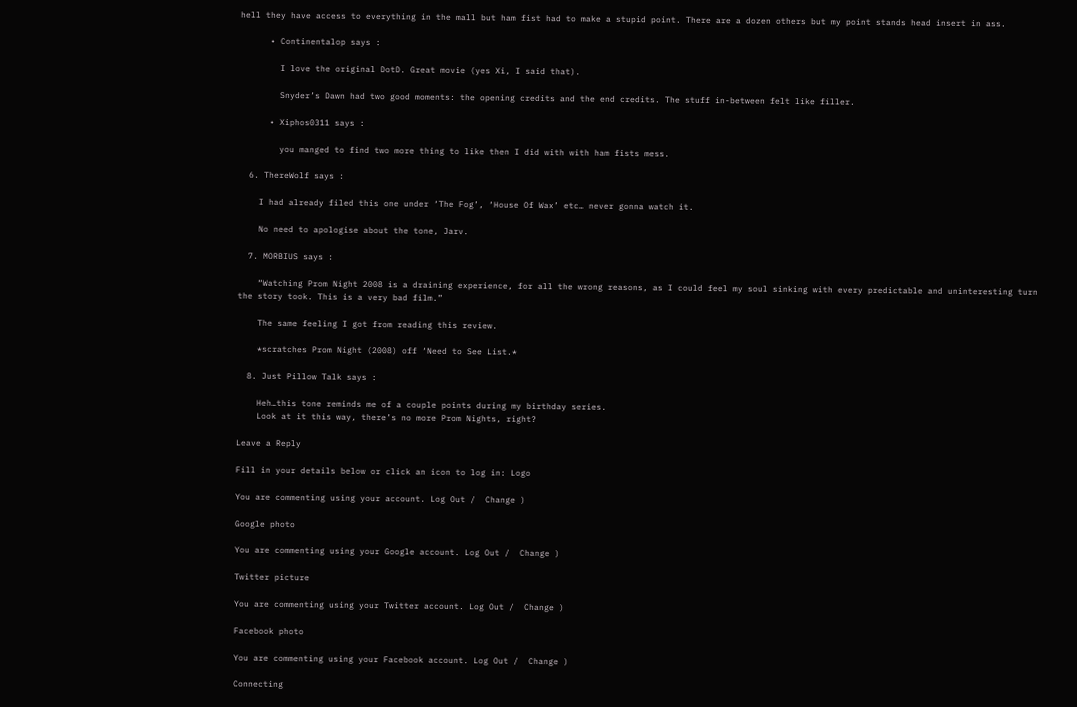hell they have access to everything in the mall but ham fist had to make a stupid point. There are a dozen others but my point stands head insert in ass.

      • Continentalop says :

        I love the original DotD. Great movie (yes Xi, I said that).

        Snyder’s Dawn had two good moments: the opening credits and the end credits. The stuff in-between felt like filler.

      • Xiphos0311 says :

        you manged to find two more thing to like then I did with with ham fists mess.

  6. ThereWolf says :

    I had already filed this one under ‘The Fog’, ‘House Of Wax’ etc… never gonna watch it.

    No need to apologise about the tone, Jarv.

  7. MORBIUS says :

    “Watching Prom Night 2008 is a draining experience, for all the wrong reasons, as I could feel my soul sinking with every predictable and uninteresting turn the story took. This is a very bad film.”

    The same feeling I got from reading this review.

    *scratches Prom Night (2008) off ‘Need to See List.*

  8. Just Pillow Talk says :

    Heh…this tone reminds me of a couple points during my birthday series.
    Look at it this way, there’s no more Prom Nights, right?

Leave a Reply

Fill in your details below or click an icon to log in: Logo

You are commenting using your account. Log Out /  Change )

Google photo

You are commenting using your Google account. Log Out /  Change )

Twitter picture

You are commenting using your Twitter account. Log Out /  Change )

Facebook photo

You are commenting using your Facebook account. Log Out /  Change )

Connecting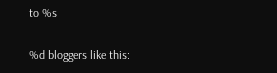to %s

%d bloggers like this: